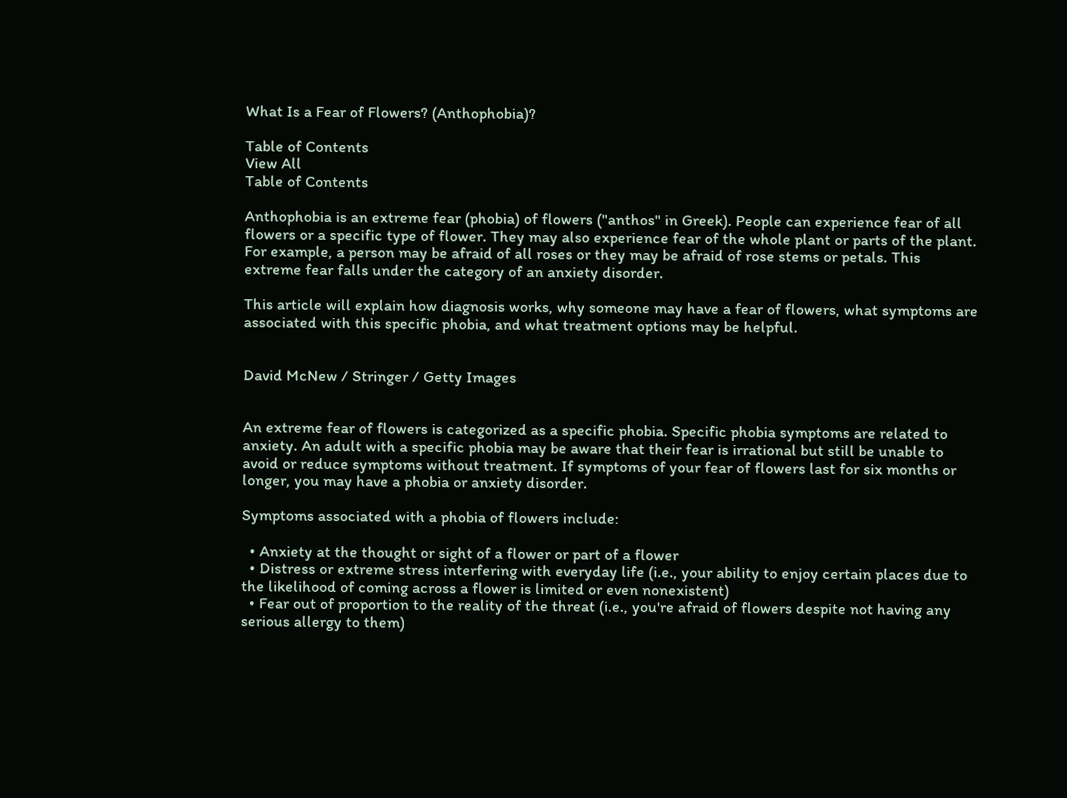What Is a Fear of Flowers? (Anthophobia)?

Table of Contents
View All
Table of Contents

Anthophobia is an extreme fear (phobia) of flowers ("anthos" in Greek). People can experience fear of all flowers or a specific type of flower. They may also experience fear of the whole plant or parts of the plant. For example, a person may be afraid of all roses or they may be afraid of rose stems or petals. This extreme fear falls under the category of an anxiety disorder.

This article will explain how diagnosis works, why someone may have a fear of flowers, what symptoms are associated with this specific phobia, and what treatment options may be helpful.


David McNew / Stringer / Getty Images


An extreme fear of flowers is categorized as a specific phobia. Specific phobia symptoms are related to anxiety. An adult with a specific phobia may be aware that their fear is irrational but still be unable to avoid or reduce symptoms without treatment. If symptoms of your fear of flowers last for six months or longer, you may have a phobia or anxiety disorder.

Symptoms associated with a phobia of flowers include:

  • Anxiety at the thought or sight of a flower or part of a flower
  • Distress or extreme stress interfering with everyday life (i.e., your ability to enjoy certain places due to the likelihood of coming across a flower is limited or even nonexistent)
  • Fear out of proportion to the reality of the threat (i.e., you're afraid of flowers despite not having any serious allergy to them)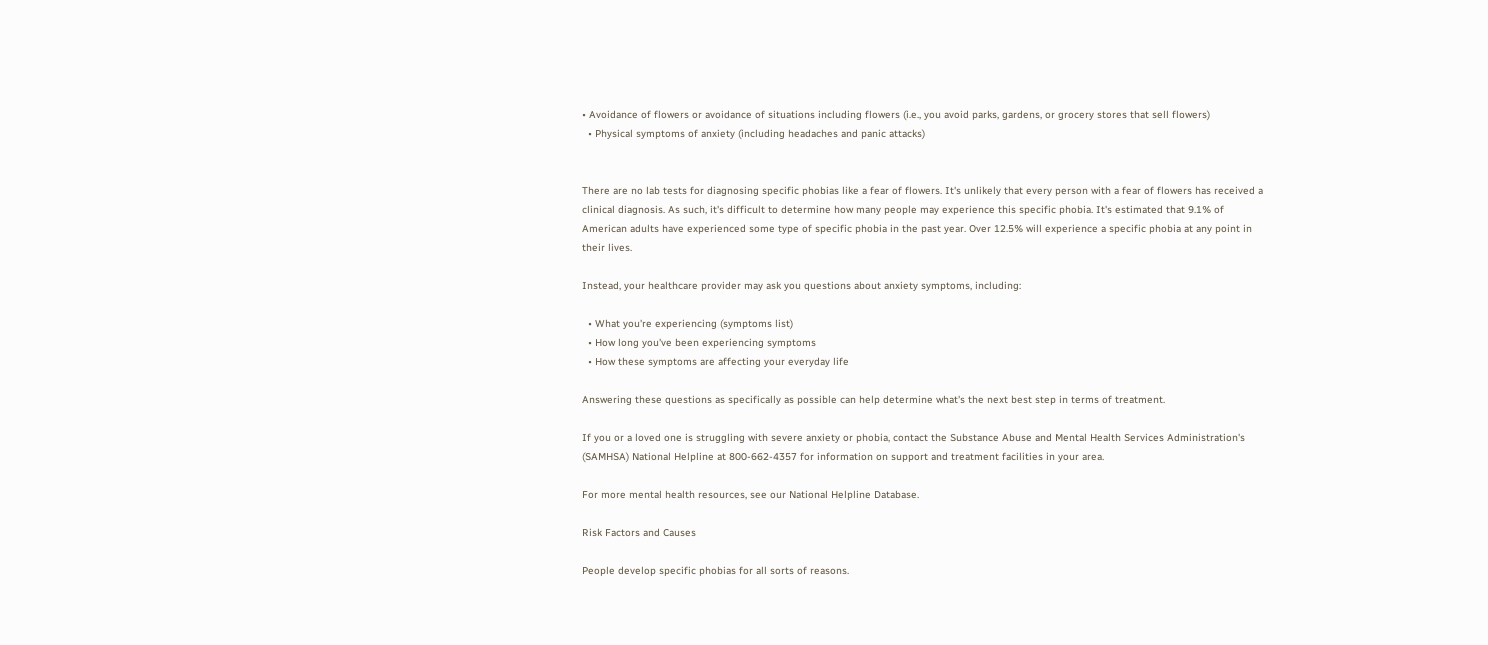• Avoidance of flowers or avoidance of situations including flowers (i.e., you avoid parks, gardens, or grocery stores that sell flowers)
  • Physical symptoms of anxiety (including headaches and panic attacks)


There are no lab tests for diagnosing specific phobias like a fear of flowers. It's unlikely that every person with a fear of flowers has received a clinical diagnosis. As such, it's difficult to determine how many people may experience this specific phobia. It's estimated that 9.1% of American adults have experienced some type of specific phobia in the past year. Over 12.5% will experience a specific phobia at any point in their lives.

Instead, your healthcare provider may ask you questions about anxiety symptoms, including:

  • What you're experiencing (symptoms list)
  • How long you've been experiencing symptoms
  • How these symptoms are affecting your everyday life

Answering these questions as specifically as possible can help determine what's the next best step in terms of treatment.

If you or a loved one is struggling with severe anxiety or phobia, contact the Substance Abuse and Mental Health Services Administration's (SAMHSA) National Helpline at 800-662-4357 for information on support and treatment facilities in your area.

For more mental health resources, see our National Helpline Database.

Risk Factors and Causes

People develop specific phobias for all sorts of reasons.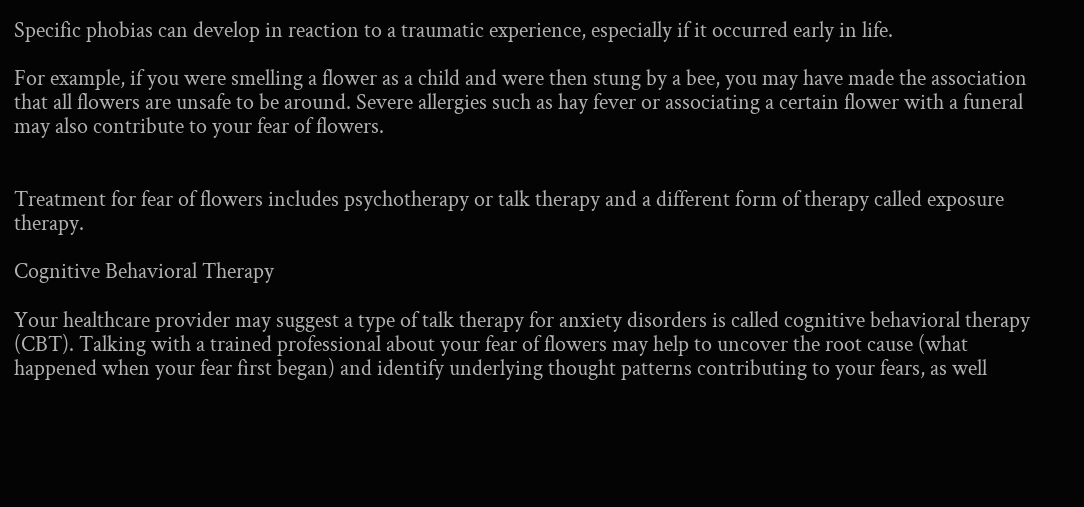Specific phobias can develop in reaction to a traumatic experience, especially if it occurred early in life.

For example, if you were smelling a flower as a child and were then stung by a bee, you may have made the association that all flowers are unsafe to be around. Severe allergies such as hay fever or associating a certain flower with a funeral may also contribute to your fear of flowers.


Treatment for fear of flowers includes psychotherapy or talk therapy and a different form of therapy called exposure therapy.

Cognitive Behavioral Therapy

Your healthcare provider may suggest a type of talk therapy for anxiety disorders is called cognitive behavioral therapy (CBT). Talking with a trained professional about your fear of flowers may help to uncover the root cause (what happened when your fear first began) and identify underlying thought patterns contributing to your fears, as well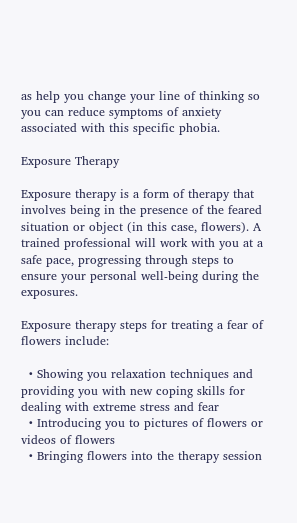as help you change your line of thinking so you can reduce symptoms of anxiety associated with this specific phobia.

Exposure Therapy

Exposure therapy is a form of therapy that involves being in the presence of the feared situation or object (in this case, flowers). A trained professional will work with you at a safe pace, progressing through steps to ensure your personal well-being during the exposures.

Exposure therapy steps for treating a fear of flowers include:

  • Showing you relaxation techniques and providing you with new coping skills for dealing with extreme stress and fear
  • Introducing you to pictures of flowers or videos of flowers
  • Bringing flowers into the therapy session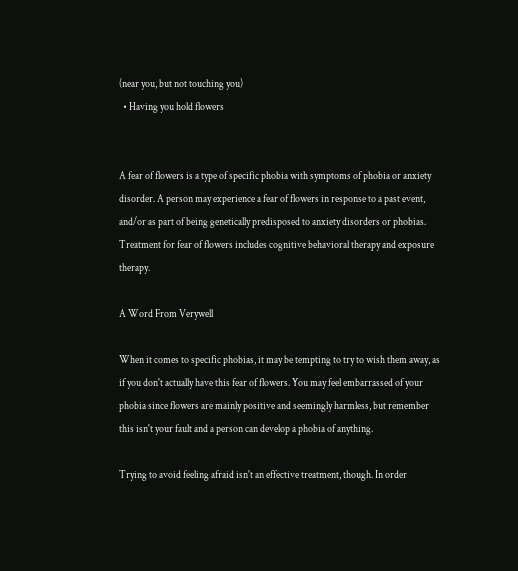(near you, but not touching you)
  • Having you hold flowers


A fear of flowers is a type of specific phobia with symptoms of phobia or anxiety disorder. A person may experience a fear of flowers in response to a past event, and/or as part of being genetically predisposed to anxiety disorders or phobias. Treatment for fear of flowers includes cognitive behavioral therapy and exposure therapy.

A Word From Verywell

When it comes to specific phobias, it may be tempting to try to wish them away, as if you don't actually have this fear of flowers. You may feel embarrassed of your phobia since flowers are mainly positive and seemingly harmless, but remember this isn't your fault and a person can develop a phobia of anything.

Trying to avoid feeling afraid isn't an effective treatment, though. In order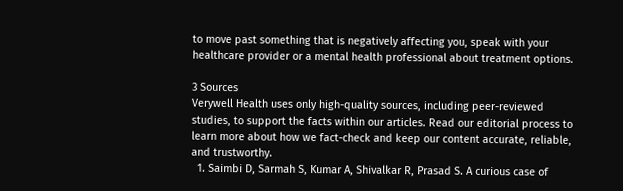to move past something that is negatively affecting you, speak with your healthcare provider or a mental health professional about treatment options.

3 Sources
Verywell Health uses only high-quality sources, including peer-reviewed studies, to support the facts within our articles. Read our editorial process to learn more about how we fact-check and keep our content accurate, reliable, and trustworthy.
  1. Saimbi D, Sarmah S, Kumar A, Shivalkar R, Prasad S. A curious case of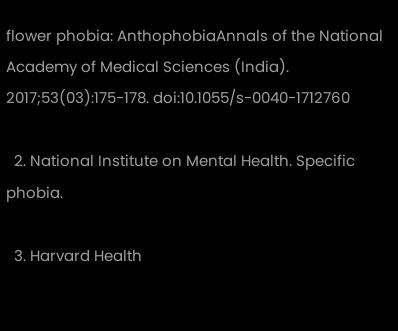flower phobia: AnthophobiaAnnals of the National Academy of Medical Sciences (India). 2017;53(03):175-178. doi:10.1055/s-0040-1712760

  2. National Institute on Mental Health. Specific phobia.

  3. Harvard Health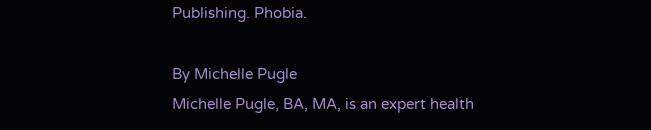Publishing. Phobia.

By Michelle Pugle
Michelle Pugle, BA, MA, is an expert health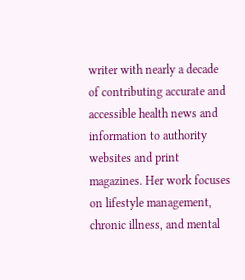writer with nearly a decade of contributing accurate and accessible health news and information to authority websites and print magazines. Her work focuses on lifestyle management, chronic illness, and mental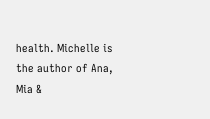health. Michelle is the author of Ana, Mia &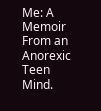Me: A Memoir From an Anorexic Teen Mind.